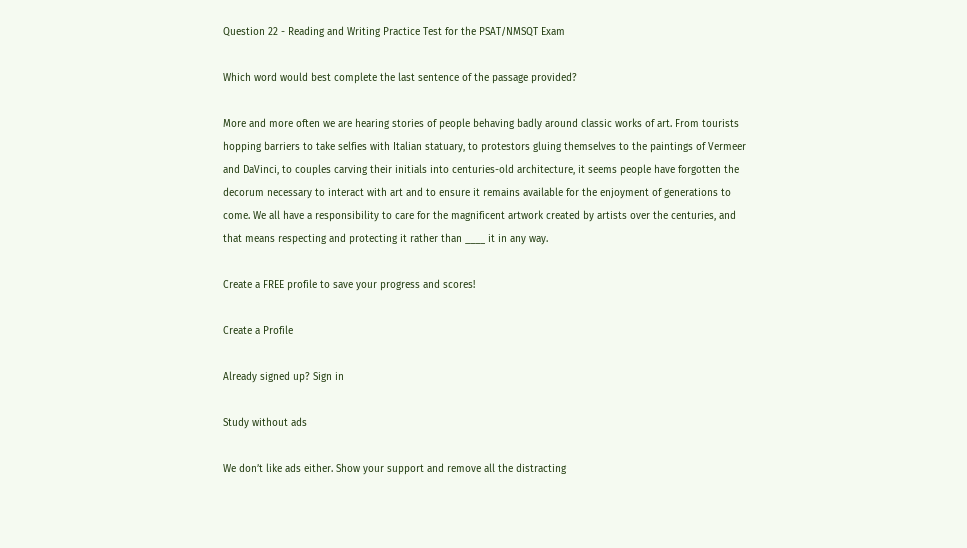Question 22 - Reading and Writing Practice Test for the PSAT/NMSQT Exam

Which word would best complete the last sentence of the passage provided?

More and more often we are hearing stories of people behaving badly around classic works of art. From tourists hopping barriers to take selfies with Italian statuary, to protestors gluing themselves to the paintings of Vermeer and DaVinci, to couples carving their initials into centuries-old architecture, it seems people have forgotten the decorum necessary to interact with art and to ensure it remains available for the enjoyment of generations to come. We all have a responsibility to care for the magnificent artwork created by artists over the centuries, and that means respecting and protecting it rather than ____ it in any way.

Create a FREE profile to save your progress and scores!

Create a Profile

Already signed up? Sign in

Study without ads

We don’t like ads either. Show your support and remove all the distracting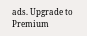ads. Upgrade to Premium